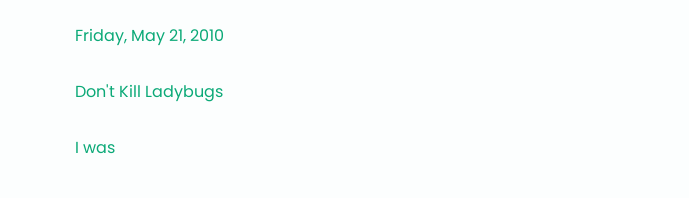Friday, May 21, 2010

Don't Kill Ladybugs

I was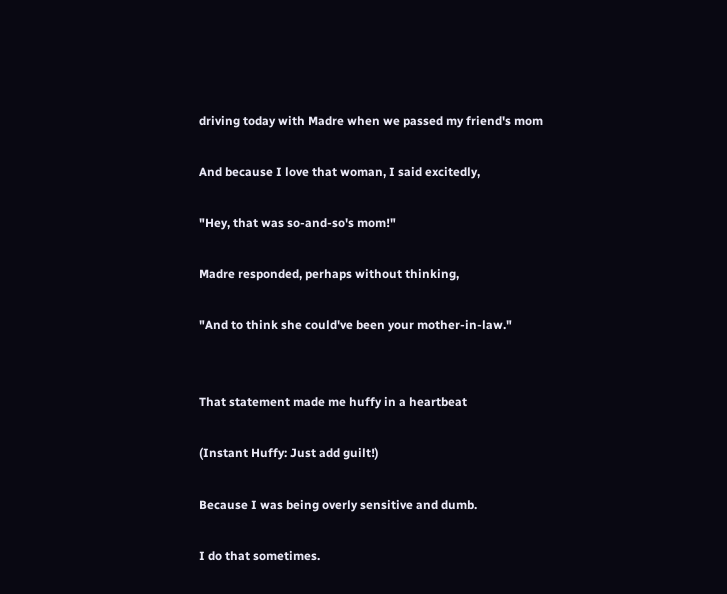driving today with Madre when we passed my friend's mom

And because I love that woman, I said excitedly,

"Hey, that was so-and-so's mom!"

Madre responded, perhaps without thinking,

"And to think she could've been your mother-in-law."


That statement made me huffy in a heartbeat

(Instant Huffy: Just add guilt!)

Because I was being overly sensitive and dumb.

I do that sometimes.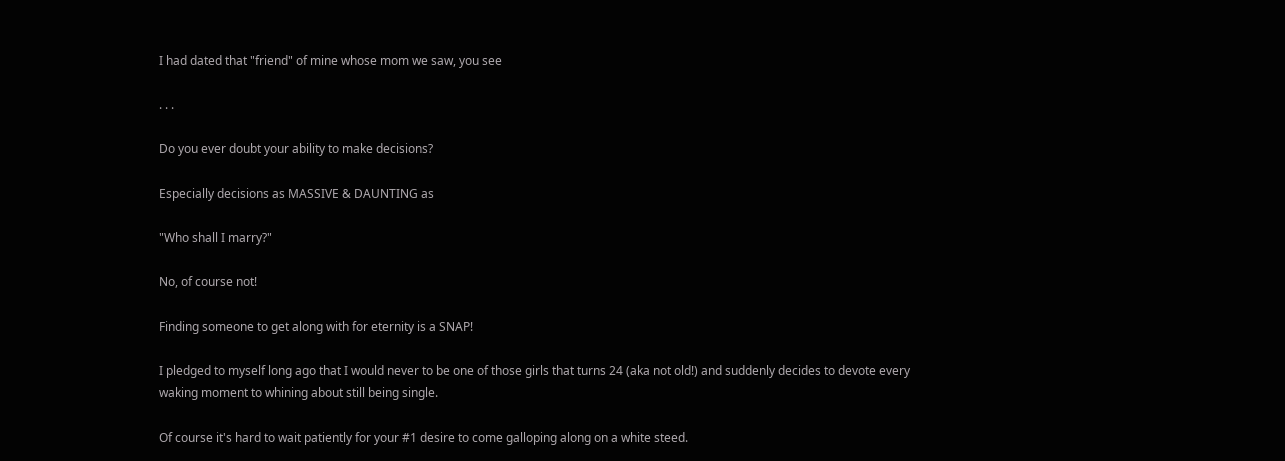I had dated that "friend" of mine whose mom we saw, you see

. . .

Do you ever doubt your ability to make decisions?

Especially decisions as MASSIVE & DAUNTING as

"Who shall I marry?"

No, of course not!

Finding someone to get along with for eternity is a SNAP!

I pledged to myself long ago that I would never to be one of those girls that turns 24 (aka not old!) and suddenly decides to devote every waking moment to whining about still being single.

Of course it's hard to wait patiently for your #1 desire to come galloping along on a white steed.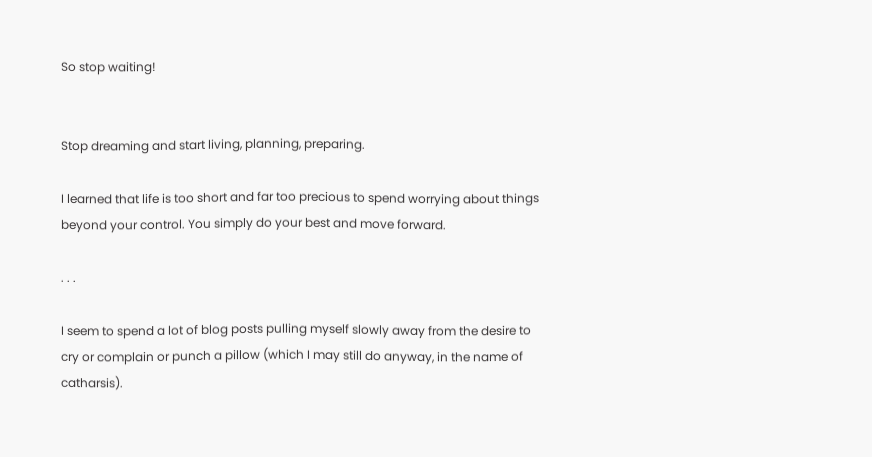So stop waiting!


Stop dreaming and start living, planning, preparing.

I learned that life is too short and far too precious to spend worrying about things beyond your control. You simply do your best and move forward.

. . .

I seem to spend a lot of blog posts pulling myself slowly away from the desire to cry or complain or punch a pillow (which I may still do anyway, in the name of catharsis).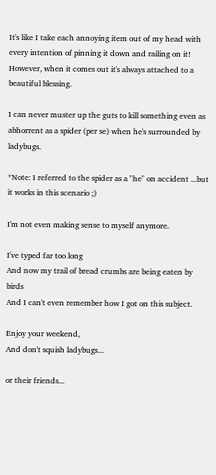It's like I take each annoying item out of my head with every intention of pinning it down and railing on it! However, when it comes out it's always attached to a beautiful blessing.

I can never muster up the guts to kill something even as abhorrent as a spider (per se) when he's surrounded by ladybugs.

*Note: I referred to the spider as a "he" on accident ...but it works in this scenario ;)

I'm not even making sense to myself anymore.

I've typed far too long
And now my trail of bread crumbs are being eaten by birds
And I can't even remember how I got on this subject.

Enjoy your weekend,
And don't squish ladybugs...

or their friends...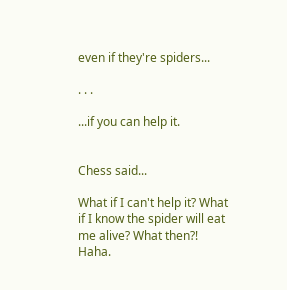even if they're spiders...

. . .

...if you can help it.


Chess said...

What if I can't help it? What if I know the spider will eat me alive? What then?! Haha.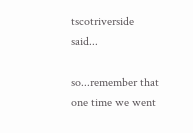tscotriverside said...

so...remember that one time we went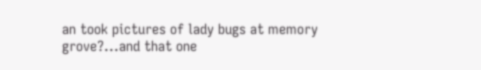an took pictures of lady bugs at memory grove?...and that one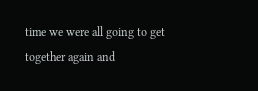time we were all going to get together again and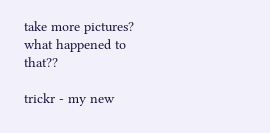take more pictures? what happened to that??

trickr - my new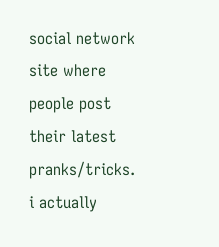social network site where people post their latest pranks/tricks. i actually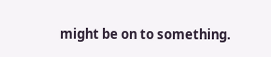might be on to something.